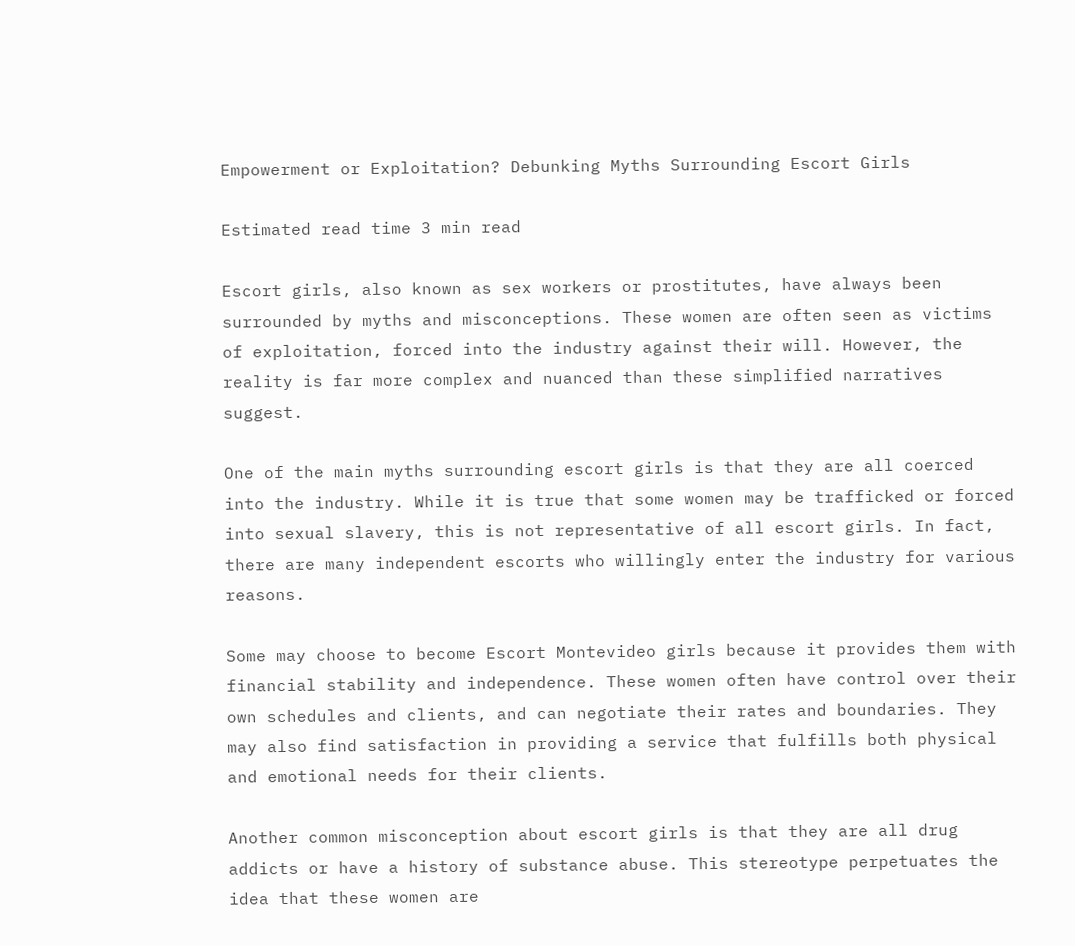Empowerment or Exploitation? Debunking Myths Surrounding Escort Girls

Estimated read time 3 min read

Escort girls, also known as sex workers or prostitutes, have always been surrounded by myths and misconceptions. These women are often seen as victims of exploitation, forced into the industry against their will. However, the reality is far more complex and nuanced than these simplified narratives suggest.

One of the main myths surrounding escort girls is that they are all coerced into the industry. While it is true that some women may be trafficked or forced into sexual slavery, this is not representative of all escort girls. In fact, there are many independent escorts who willingly enter the industry for various reasons.

Some may choose to become Escort Montevideo girls because it provides them with financial stability and independence. These women often have control over their own schedules and clients, and can negotiate their rates and boundaries. They may also find satisfaction in providing a service that fulfills both physical and emotional needs for their clients.

Another common misconception about escort girls is that they are all drug addicts or have a history of substance abuse. This stereotype perpetuates the idea that these women are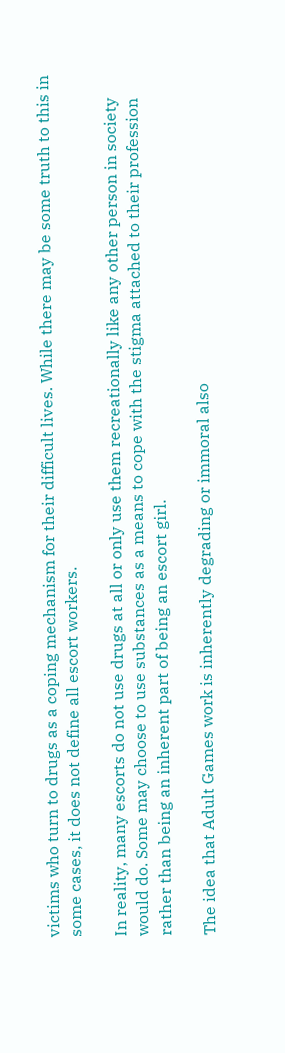victims who turn to drugs as a coping mechanism for their difficult lives. While there may be some truth to this in some cases, it does not define all escort workers.

In reality, many escorts do not use drugs at all or only use them recreationally like any other person in society would do. Some may choose to use substances as a means to cope with the stigma attached to their profession rather than being an inherent part of being an escort girl.

The idea that Adult Games work is inherently degrading or immoral also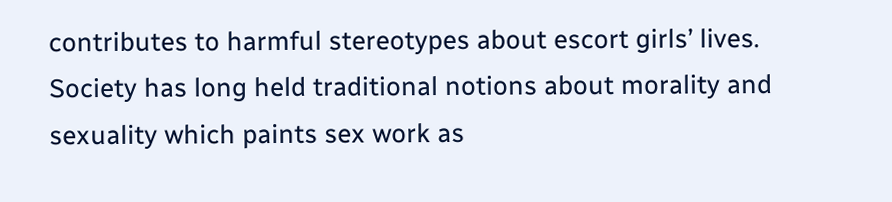contributes to harmful stereotypes about escort girls’ lives. Society has long held traditional notions about morality and sexuality which paints sex work as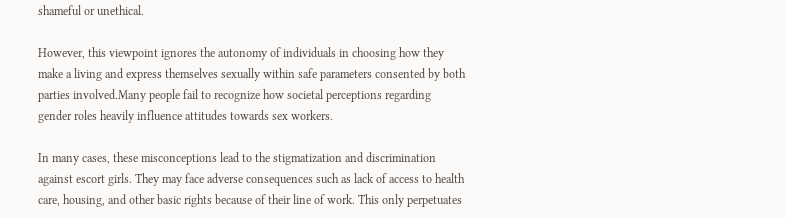shameful or unethical.

However, this viewpoint ignores the autonomy of individuals in choosing how they make a living and express themselves sexually within safe parameters consented by both parties involved.Many people fail to recognize how societal perceptions regarding gender roles heavily influence attitudes towards sex workers.

In many cases, these misconceptions lead to the stigmatization and discrimination against escort girls. They may face adverse consequences such as lack of access to health care, housing, and other basic rights because of their line of work. This only perpetuates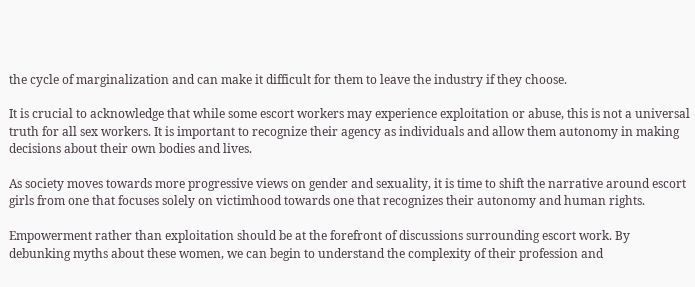the cycle of marginalization and can make it difficult for them to leave the industry if they choose.

It is crucial to acknowledge that while some escort workers may experience exploitation or abuse, this is not a universal truth for all sex workers. It is important to recognize their agency as individuals and allow them autonomy in making decisions about their own bodies and lives.

As society moves towards more progressive views on gender and sexuality, it is time to shift the narrative around escort girls from one that focuses solely on victimhood towards one that recognizes their autonomy and human rights.

Empowerment rather than exploitation should be at the forefront of discussions surrounding escort work. By debunking myths about these women, we can begin to understand the complexity of their profession and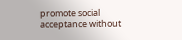promote social acceptance without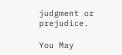judgment or prejudice.

You May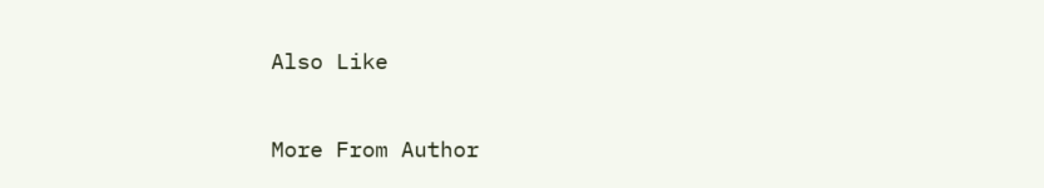Also Like

More From Author